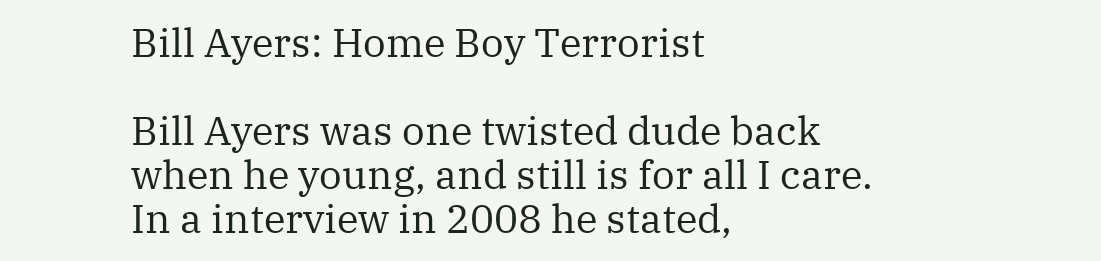Bill Ayers: Home Boy Terrorist

Bill Ayers was one twisted dude back when he young, and still is for all I care. In a interview in 2008 he stated,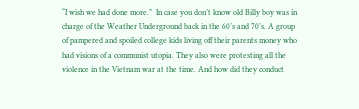“I wish we had done more.”  In case you don’t know old Billy boy was in charge of the Weather Underground back in the 60’s and 70’s. A group of pampered and spoiled college kids living off their parents money who had visions of a communist utopia. They also were protesting all the violence in the Vietnam war at the time. And how did they conduct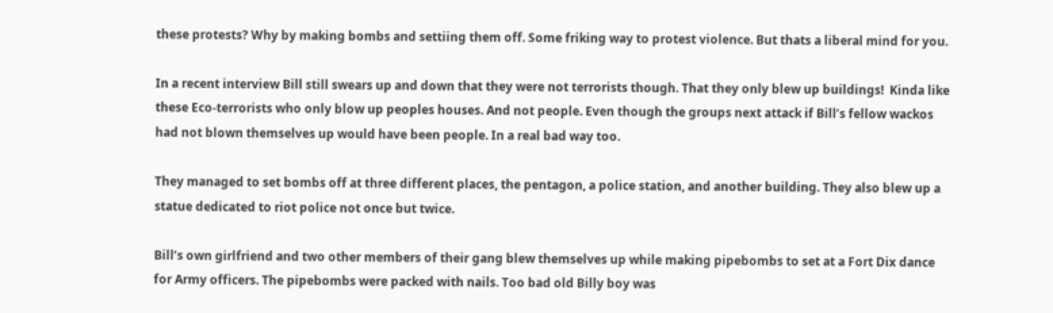these protests? Why by making bombs and settiing them off. Some friking way to protest violence. But thats a liberal mind for you.

In a recent interview Bill still swears up and down that they were not terrorists though. That they only blew up buildings!  Kinda like these Eco-terrorists who only blow up peoples houses. And not people. Even though the groups next attack if Bill’s fellow wackos had not blown themselves up would have been people. In a real bad way too.

They managed to set bombs off at three different places, the pentagon, a police station, and another building. They also blew up a statue dedicated to riot police not once but twice.

Bill’s own girlfriend and two other members of their gang blew themselves up while making pipebombs to set at a Fort Dix dance for Army officers. The pipebombs were packed with nails. Too bad old Billy boy was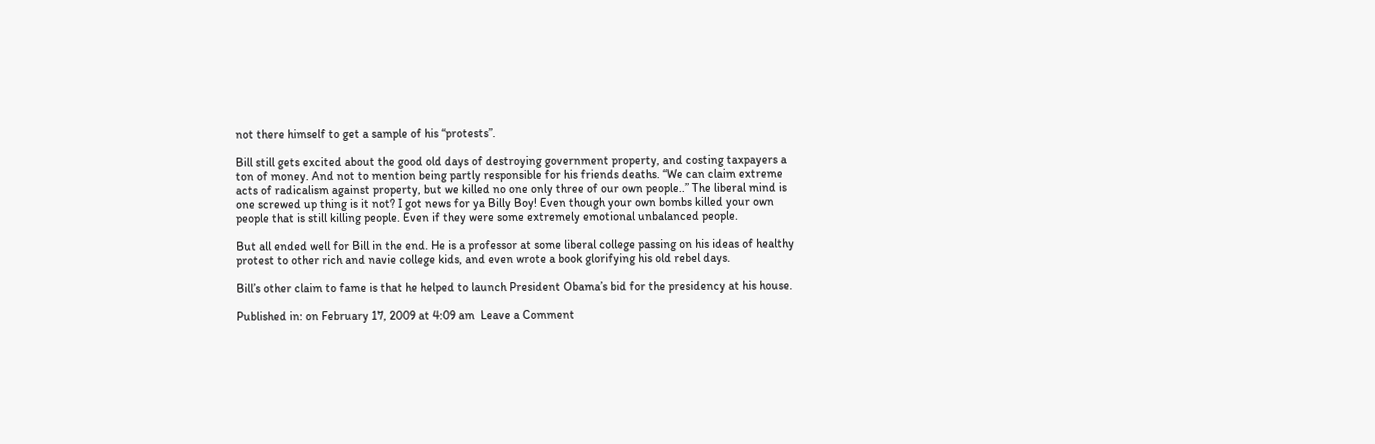not there himself to get a sample of his “protests”.

Bill still gets excited about the good old days of destroying government property, and costing taxpayers a ton of money. And not to mention being partly responsible for his friends deaths. “We can claim extreme acts of radicalism against property, but we killed no one only three of our own people..” The liberal mind is one screwed up thing is it not? I got news for ya Billy Boy! Even though your own bombs killed your own people that is still killing people. Even if they were some extremely emotional unbalanced people.

But all ended well for Bill in the end. He is a professor at some liberal college passing on his ideas of healthy protest to other rich and navie college kids, and even wrote a book glorifying his old rebel days.

Bill’s other claim to fame is that he helped to launch President Obama’s bid for the presidency at his house.

Published in: on February 17, 2009 at 4:09 am  Leave a Comment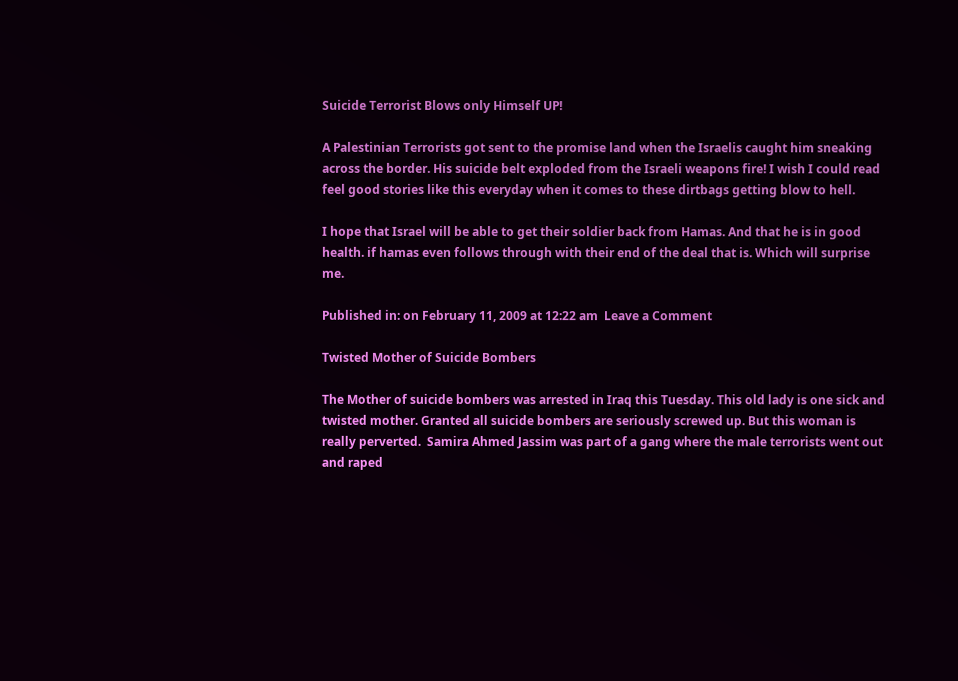Suicide Terrorist Blows only Himself UP!

A Palestinian Terrorists got sent to the promise land when the Israelis caught him sneaking across the border. His suicide belt exploded from the Israeli weapons fire! I wish I could read feel good stories like this everyday when it comes to these dirtbags getting blow to hell.

I hope that Israel will be able to get their soldier back from Hamas. And that he is in good health. if hamas even follows through with their end of the deal that is. Which will surprise me.

Published in: on February 11, 2009 at 12:22 am  Leave a Comment

Twisted Mother of Suicide Bombers

The Mother of suicide bombers was arrested in Iraq this Tuesday. This old lady is one sick and twisted mother. Granted all suicide bombers are seriously screwed up. But this woman is really perverted.  Samira Ahmed Jassim was part of a gang where the male terrorists went out and raped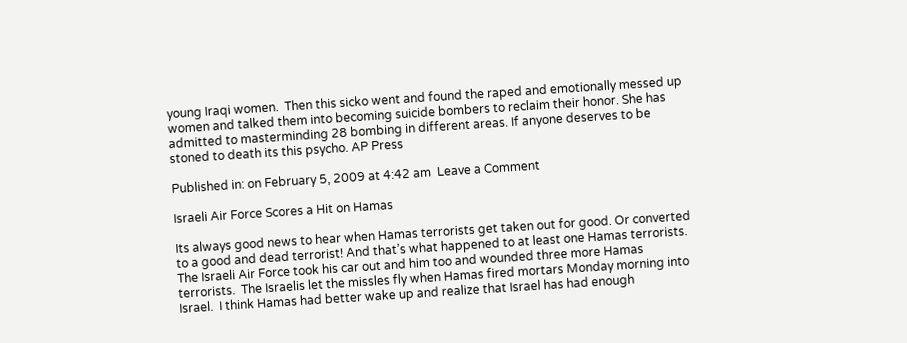young Iraqi women.  Then this sicko went and found the raped and emotionally messed up women and talked them into becoming suicide bombers to reclaim their honor. She has admitted to masterminding 28 bombing in different areas. If anyone deserves to be stoned to death its this psycho. AP Press

Published in: on February 5, 2009 at 4:42 am  Leave a Comment

Israeli Air Force Scores a Hit on Hamas

Its always good news to hear when Hamas terrorists get taken out for good. Or converted to a good and dead terrorist! And that’s what happened to at least one Hamas terrorists. The Israeli Air Force took his car out and him too and wounded three more Hamas terrorists.  The Israelis let the missles fly when Hamas fired mortars Monday morning into Israel.  I think Hamas had better wake up and realize that Israel has had enough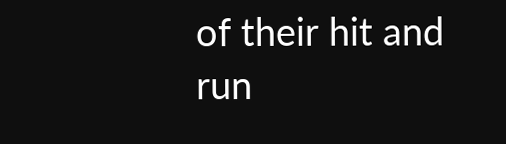of their hit and run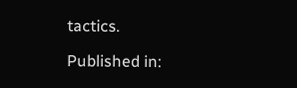tactics.

Published in: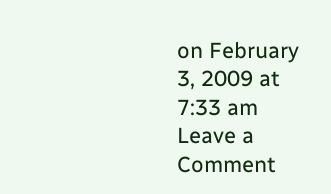on February 3, 2009 at 7:33 am  Leave a Comment